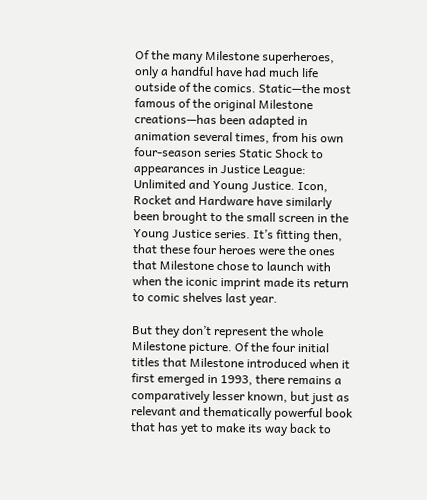Of the many Milestone superheroes, only a handful have had much life outside of the comics. Static—the most famous of the original Milestone creations—has been adapted in animation several times, from his own four-season series Static Shock to appearances in Justice League: Unlimited and Young Justice. Icon, Rocket and Hardware have similarly been brought to the small screen in the Young Justice series. It’s fitting then, that these four heroes were the ones that Milestone chose to launch with when the iconic imprint made its return to comic shelves last year.

But they don’t represent the whole Milestone picture. Of the four initial titles that Milestone introduced when it first emerged in 1993, there remains a comparatively lesser known, but just as relevant and thematically powerful book that has yet to make its way back to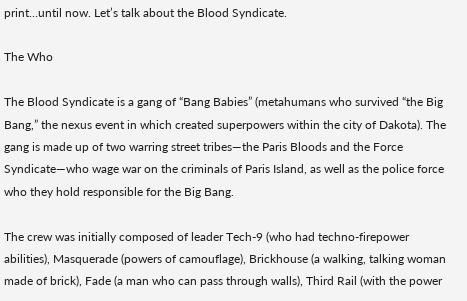print…until now. Let’s talk about the Blood Syndicate.

The Who

The Blood Syndicate is a gang of “Bang Babies” (metahumans who survived “the Big Bang,” the nexus event in which created superpowers within the city of Dakota). The gang is made up of two warring street tribes—the Paris Bloods and the Force Syndicate—who wage war on the criminals of Paris Island, as well as the police force who they hold responsible for the Big Bang.

The crew was initially composed of leader Tech-9 (who had techno-firepower abilities), Masquerade (powers of camouflage), Brickhouse (a walking, talking woman made of brick), Fade (a man who can pass through walls), Third Rail (with the power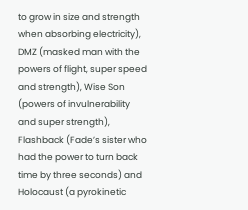to grow in size and strength when absorbing electricity), DMZ (masked man with the powers of flight, super speed and strength), Wise Son (powers of invulnerability and super strength), Flashback (Fade’s sister who had the power to turn back time by three seconds) and Holocaust (a pyrokinetic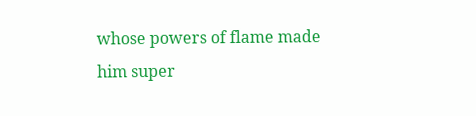whose powers of flame made him super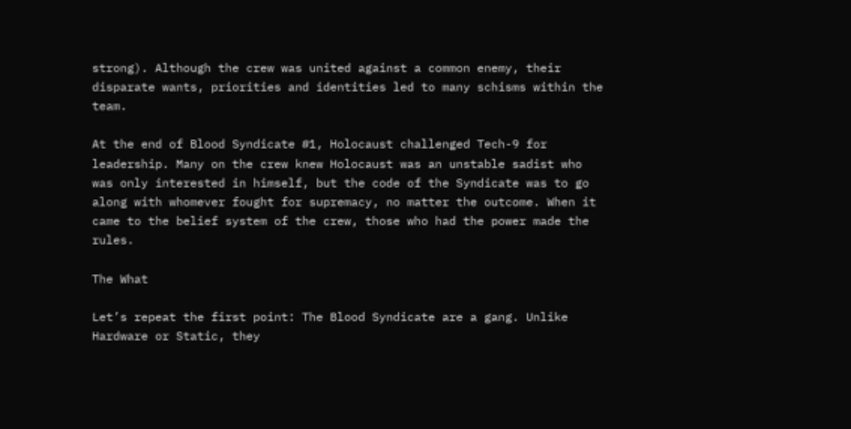strong). Although the crew was united against a common enemy, their disparate wants, priorities and identities led to many schisms within the team.

At the end of Blood Syndicate #1, Holocaust challenged Tech-9 for leadership. Many on the crew knew Holocaust was an unstable sadist who was only interested in himself, but the code of the Syndicate was to go along with whomever fought for supremacy, no matter the outcome. When it came to the belief system of the crew, those who had the power made the rules.

The What

Let’s repeat the first point: The Blood Syndicate are a gang. Unlike Hardware or Static, they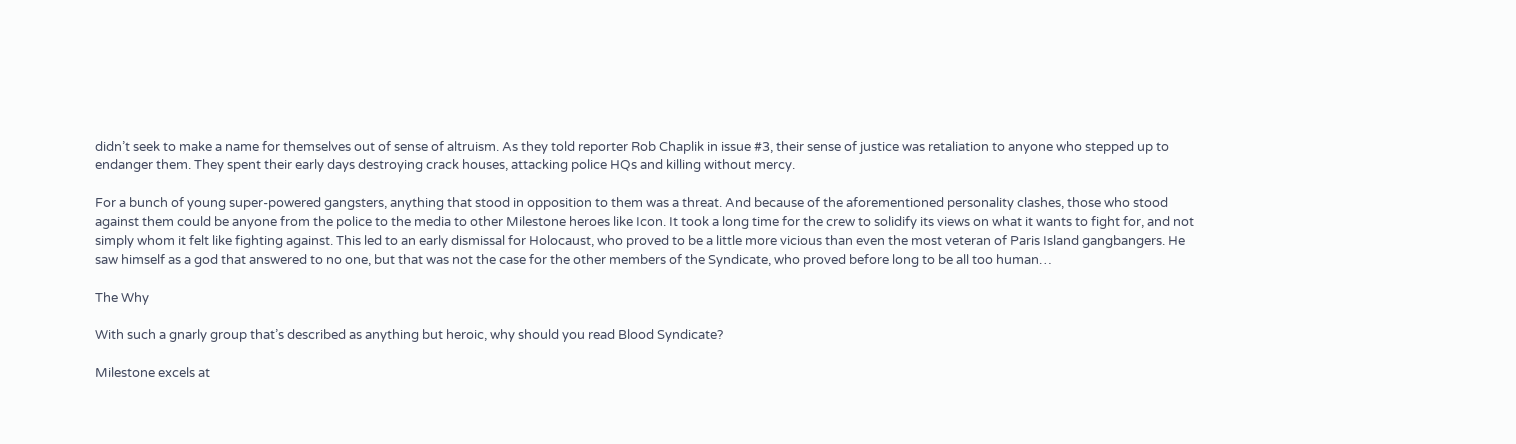didn’t seek to make a name for themselves out of sense of altruism. As they told reporter Rob Chaplik in issue #3, their sense of justice was retaliation to anyone who stepped up to endanger them. They spent their early days destroying crack houses, attacking police HQs and killing without mercy.

For a bunch of young super-powered gangsters, anything that stood in opposition to them was a threat. And because of the aforementioned personality clashes, those who stood against them could be anyone from the police to the media to other Milestone heroes like Icon. It took a long time for the crew to solidify its views on what it wants to fight for, and not simply whom it felt like fighting against. This led to an early dismissal for Holocaust, who proved to be a little more vicious than even the most veteran of Paris Island gangbangers. He saw himself as a god that answered to no one, but that was not the case for the other members of the Syndicate, who proved before long to be all too human…

The Why

With such a gnarly group that’s described as anything but heroic, why should you read Blood Syndicate?

Milestone excels at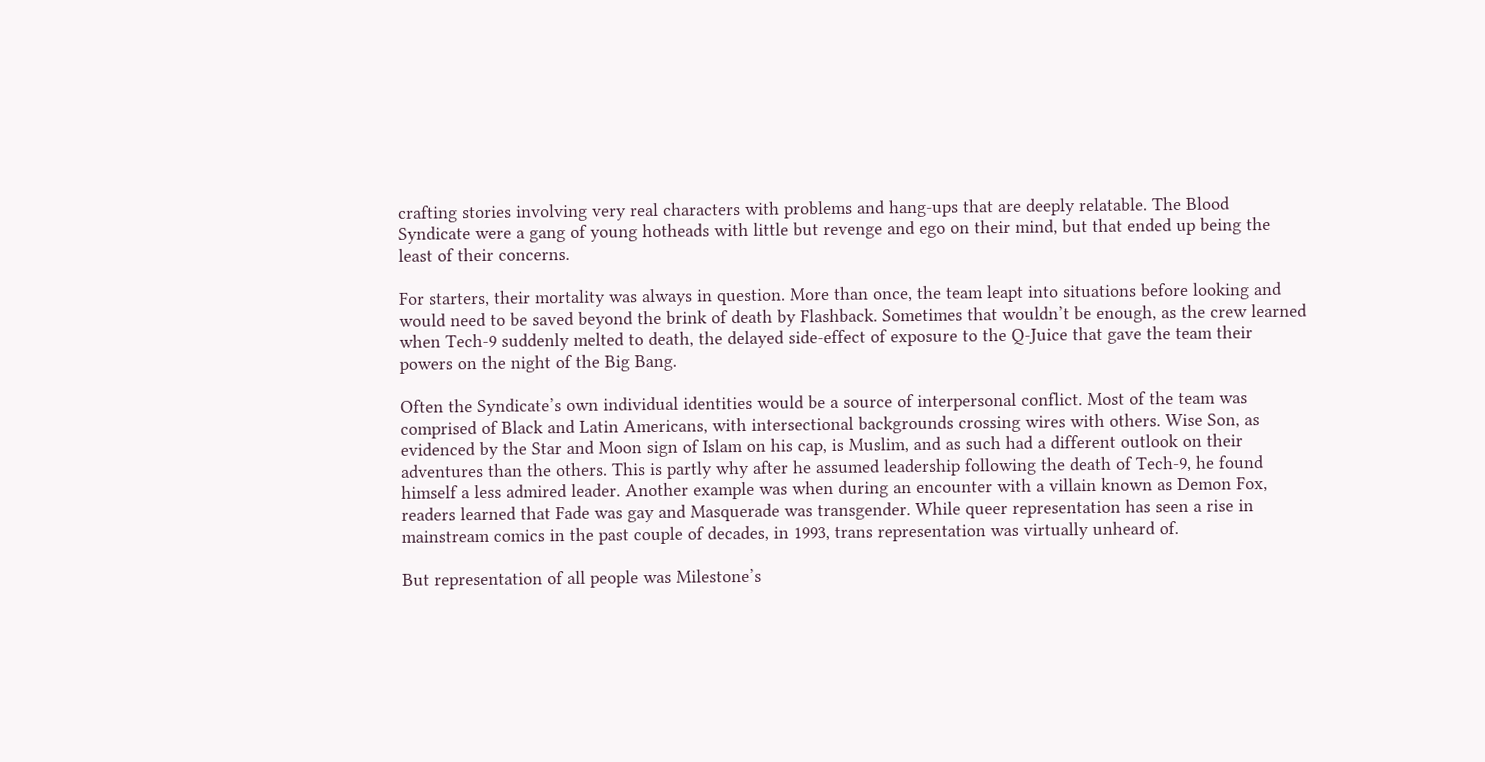crafting stories involving very real characters with problems and hang-ups that are deeply relatable. The Blood Syndicate were a gang of young hotheads with little but revenge and ego on their mind, but that ended up being the least of their concerns.

For starters, their mortality was always in question. More than once, the team leapt into situations before looking and would need to be saved beyond the brink of death by Flashback. Sometimes that wouldn’t be enough, as the crew learned when Tech-9 suddenly melted to death, the delayed side-effect of exposure to the Q-Juice that gave the team their powers on the night of the Big Bang.

Often the Syndicate’s own individual identities would be a source of interpersonal conflict. Most of the team was comprised of Black and Latin Americans, with intersectional backgrounds crossing wires with others. Wise Son, as evidenced by the Star and Moon sign of Islam on his cap, is Muslim, and as such had a different outlook on their adventures than the others. This is partly why after he assumed leadership following the death of Tech-9, he found himself a less admired leader. Another example was when during an encounter with a villain known as Demon Fox, readers learned that Fade was gay and Masquerade was transgender. While queer representation has seen a rise in mainstream comics in the past couple of decades, in 1993, trans representation was virtually unheard of.

But representation of all people was Milestone’s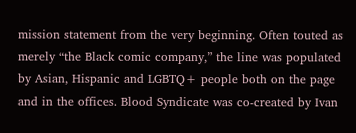mission statement from the very beginning. Often touted as merely “the Black comic company,” the line was populated by Asian, Hispanic and LGBTQ+ people both on the page and in the offices. Blood Syndicate was co-created by Ivan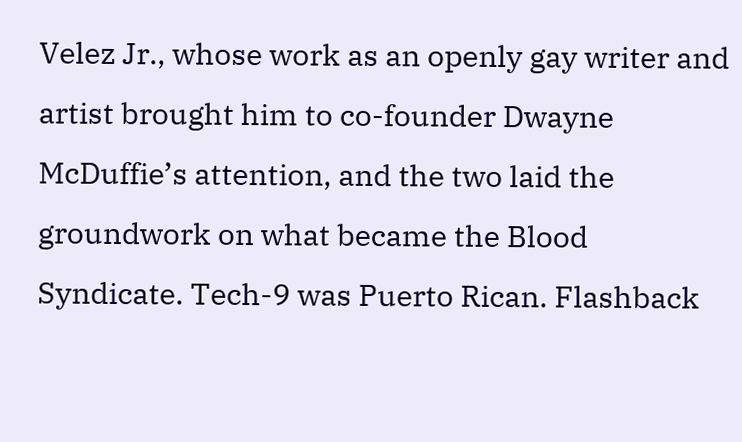Velez Jr., whose work as an openly gay writer and artist brought him to co-founder Dwayne McDuffie’s attention, and the two laid the groundwork on what became the Blood Syndicate. Tech-9 was Puerto Rican. Flashback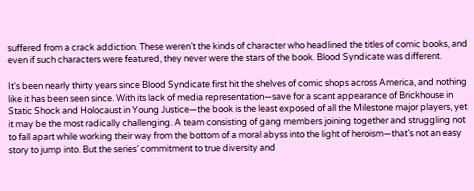suffered from a crack addiction. These weren’t the kinds of character who headlined the titles of comic books, and even if such characters were featured, they never were the stars of the book. Blood Syndicate was different.

It's been nearly thirty years since Blood Syndicate first hit the shelves of comic shops across America, and nothing like it has been seen since. With its lack of media representation—save for a scant appearance of Brickhouse in Static Shock and Holocaust in Young Justice—the book is the least exposed of all the Milestone major players, yet it may be the most radically challenging. A team consisting of gang members joining together and struggling not to fall apart while working their way from the bottom of a moral abyss into the light of heroism—that’s not an easy story to jump into. But the series’ commitment to true diversity and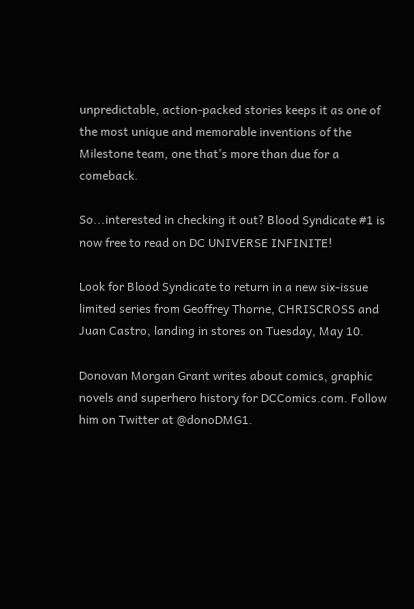unpredictable, action-packed stories keeps it as one of the most unique and memorable inventions of the Milestone team, one that’s more than due for a comeback.

So...interested in checking it out? Blood Syndicate #1 is now free to read on DC UNIVERSE INFINITE!

Look for Blood Syndicate to return in a new six-issue limited series from Geoffrey Thorne, CHRISCROSS and Juan Castro, landing in stores on Tuesday, May 10.

Donovan Morgan Grant writes about comics, graphic novels and superhero history for DCComics.com. Follow him on Twitter at @donoDMG1.